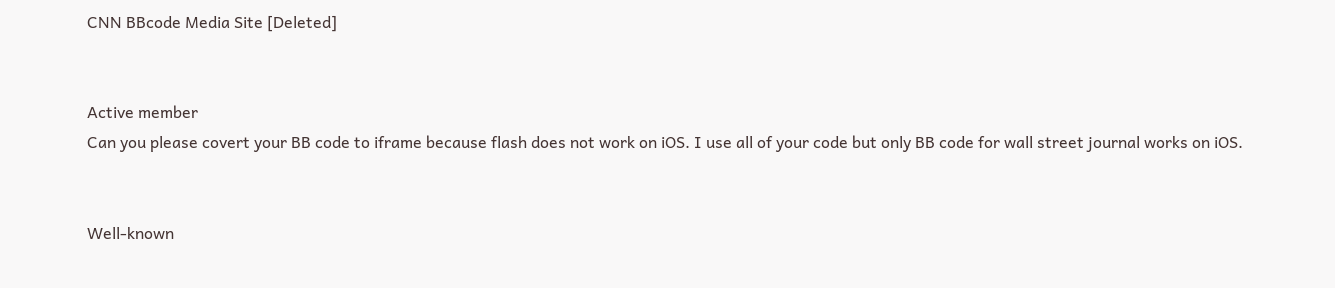CNN BBcode Media Site [Deleted]


Active member
Can you please covert your BB code to iframe because flash does not work on iOS. I use all of your code but only BB code for wall street journal works on iOS.


Well-known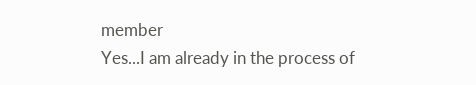member
Yes...I am already in the process of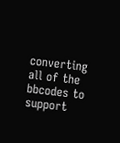converting all of the bbcodes to support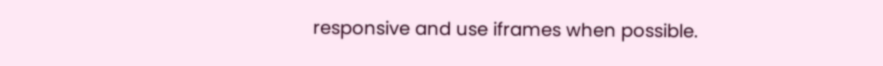responsive and use iframes when possible.